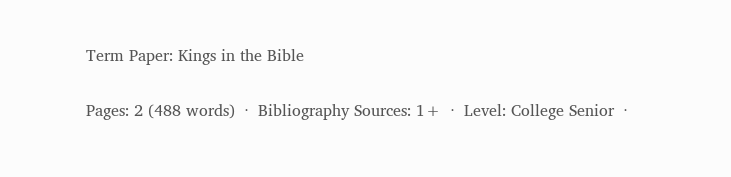Term Paper: Kings in the Bible

Pages: 2 (488 words)  ·  Bibliography Sources: 1+  ·  Level: College Senior  ·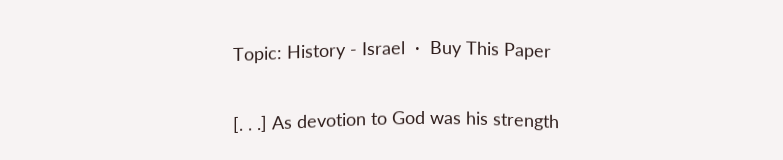Topic: History - Israel  ·  Buy This Paper


[. . .] As devotion to God was his strength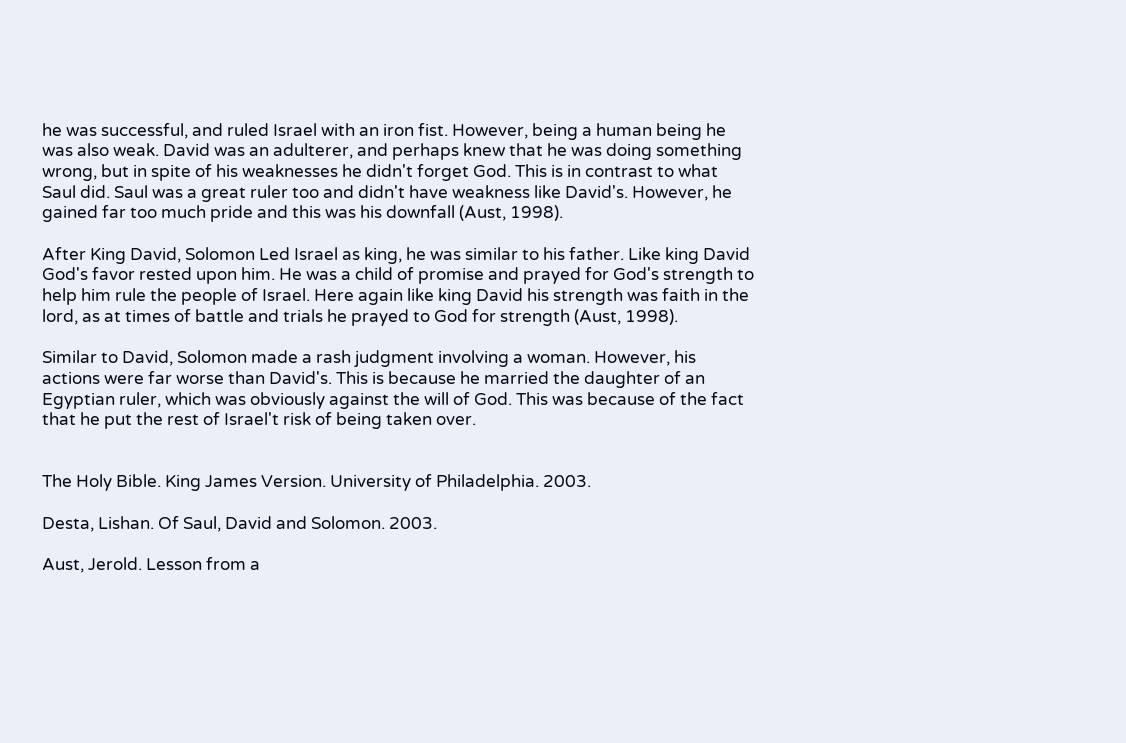he was successful, and ruled Israel with an iron fist. However, being a human being he was also weak. David was an adulterer, and perhaps knew that he was doing something wrong, but in spite of his weaknesses he didn't forget God. This is in contrast to what Saul did. Saul was a great ruler too and didn't have weakness like David's. However, he gained far too much pride and this was his downfall (Aust, 1998).

After King David, Solomon Led Israel as king, he was similar to his father. Like king David God's favor rested upon him. He was a child of promise and prayed for God's strength to help him rule the people of Israel. Here again like king David his strength was faith in the lord, as at times of battle and trials he prayed to God for strength (Aust, 1998).

Similar to David, Solomon made a rash judgment involving a woman. However, his actions were far worse than David's. This is because he married the daughter of an Egyptian ruler, which was obviously against the will of God. This was because of the fact that he put the rest of Israel't risk of being taken over.


The Holy Bible. King James Version. University of Philadelphia. 2003.

Desta, Lishan. Of Saul, David and Solomon. 2003.

Aust, Jerold. Lesson from a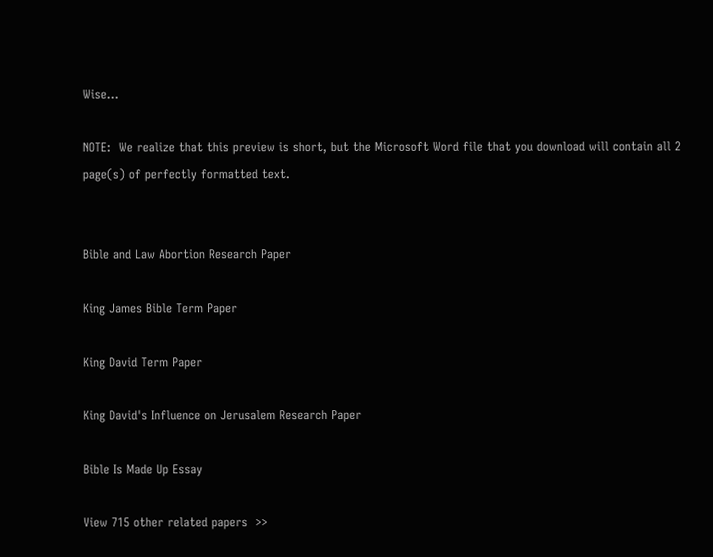Wise…

NOTE:  We realize that this preview is short, but the Microsoft Word file that you download will contain all 2 page(s) of perfectly formatted text.


Bible and Law Abortion Research Paper

King James Bible Term Paper

King David Term Paper

King David's Influence on Jerusalem Research Paper

Bible Is Made Up Essay

View 715 other related papers  >>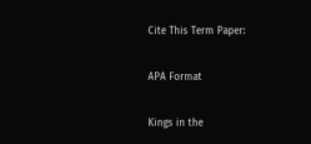Cite This Term Paper:

APA Format

Kings in the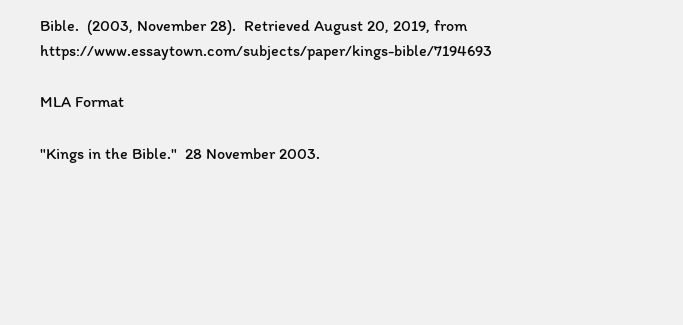Bible.  (2003, November 28).  Retrieved August 20, 2019, from https://www.essaytown.com/subjects/paper/kings-bible/7194693

MLA Format

"Kings in the Bible."  28 November 2003.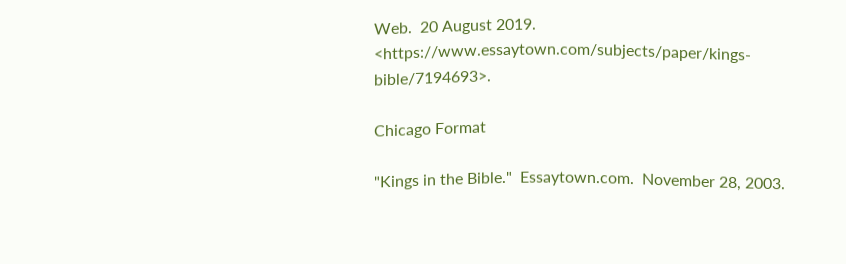Web.  20 August 2019. <https://www.essaytown.com/subjects/paper/kings-bible/7194693>.

Chicago Format

"Kings in the Bible."  Essaytown.com.  November 28, 2003.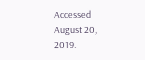Accessed August 20, 2019.